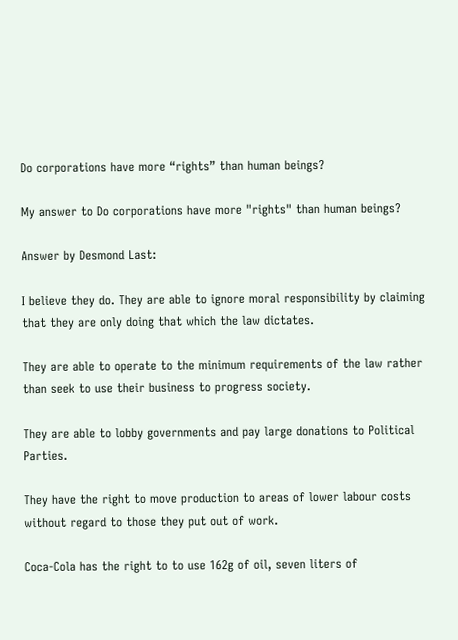Do corporations have more “rights” than human beings?

My answer to Do corporations have more "rights" than human beings?

Answer by Desmond Last:

I believe they do. They are able to ignore moral responsibility by claiming that they are only doing that which the law dictates.

They are able to operate to the minimum requirements of the law rather than seek to use their business to progress society.

They are able to lobby governments and pay large donations to Political Parties.

They have the right to move production to areas of lower labour costs without regard to those they put out of work.

Coca-Cola has the right to to use 162g of oil, seven liters of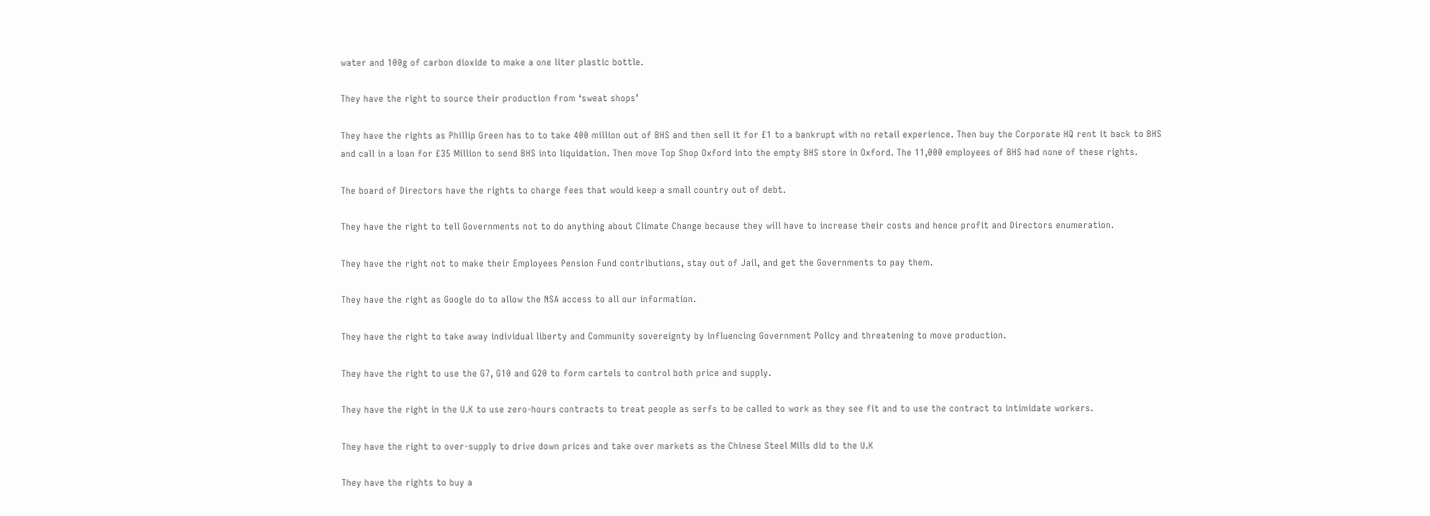water and 100g of carbon dioxide to make a one liter plastic bottle.

They have the right to source their production from ‘sweat shops’

They have the rights as Phillip Green has to to take 400 million out of BHS and then sell it for £1 to a bankrupt with no retail experience. Then buy the Corporate HQ rent it back to BHS and call in a loan for £35 Million to send BHS into liquidation. Then move Top Shop Oxford into the empty BHS store in Oxford. The 11,000 employees of BHS had none of these rights.

The board of Directors have the rights to charge fees that would keep a small country out of debt.

They have the right to tell Governments not to do anything about Climate Change because they will have to increase their costs and hence profit and Directors enumeration.

They have the right not to make their Employees Pension Fund contributions, stay out of Jail, and get the Governments to pay them.

They have the right as Google do to allow the NSA access to all our information.

They have the right to take away individual liberty and Community sovereignty by influencing Government Policy and threatening to move production.

They have the right to use the G7, G10 and G20 to form cartels to control both price and supply.

They have the right in the U.K to use zero-hours contracts to treat people as serfs to be called to work as they see fit and to use the contract to intimidate workers.

They have the right to over-supply to drive down prices and take over markets as the Chinese Steel Mills did to the U.K

They have the rights to buy a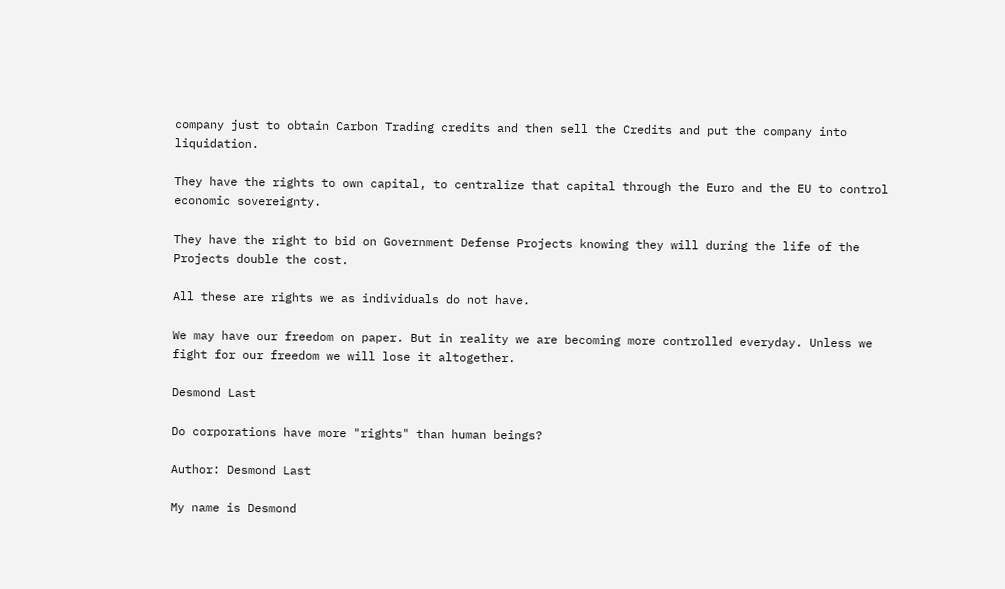company just to obtain Carbon Trading credits and then sell the Credits and put the company into liquidation.

They have the rights to own capital, to centralize that capital through the Euro and the EU to control economic sovereignty.

They have the right to bid on Government Defense Projects knowing they will during the life of the Projects double the cost.

All these are rights we as individuals do not have.

We may have our freedom on paper. But in reality we are becoming more controlled everyday. Unless we fight for our freedom we will lose it altogether.

Desmond Last

Do corporations have more "rights" than human beings?

Author: Desmond Last

My name is Desmond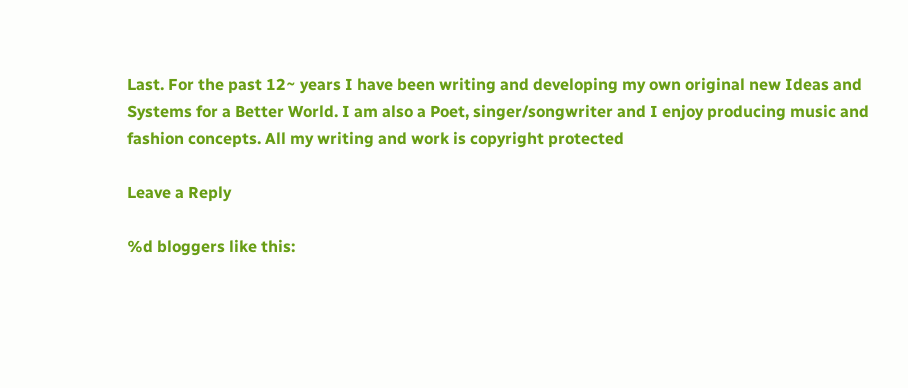Last. For the past 12~ years I have been writing and developing my own original new Ideas and Systems for a Better World. I am also a Poet, singer/songwriter and I enjoy producing music and fashion concepts. All my writing and work is copyright protected

Leave a Reply

%d bloggers like this: